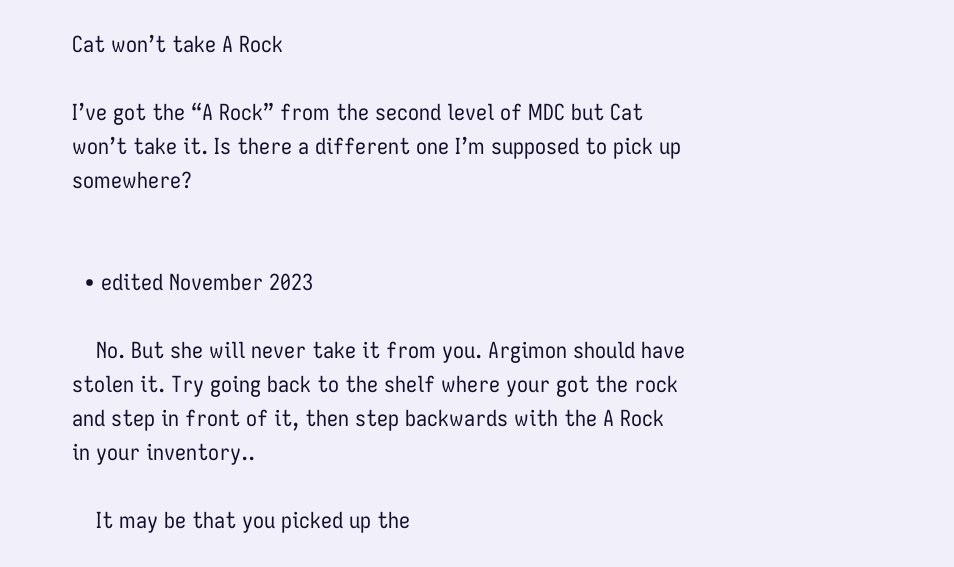Cat won’t take A Rock

I’ve got the “A Rock” from the second level of MDC but Cat won’t take it. Is there a different one I’m supposed to pick up somewhere?


  • edited November 2023

    No. But she will never take it from you. Argimon should have stolen it. Try going back to the shelf where your got the rock and step in front of it, then step backwards with the A Rock in your inventory..

    It may be that you picked up the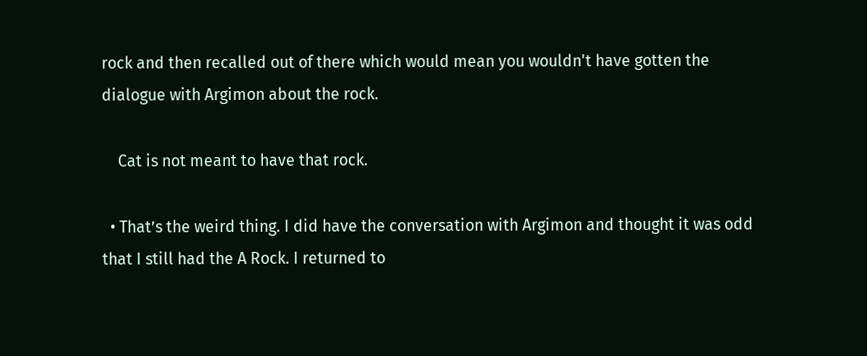rock and then recalled out of there which would mean you wouldn't have gotten the dialogue with Argimon about the rock.

    Cat is not meant to have that rock.

  • That’s the weird thing. I did have the conversation with Argimon and thought it was odd that I still had the A Rock. I returned to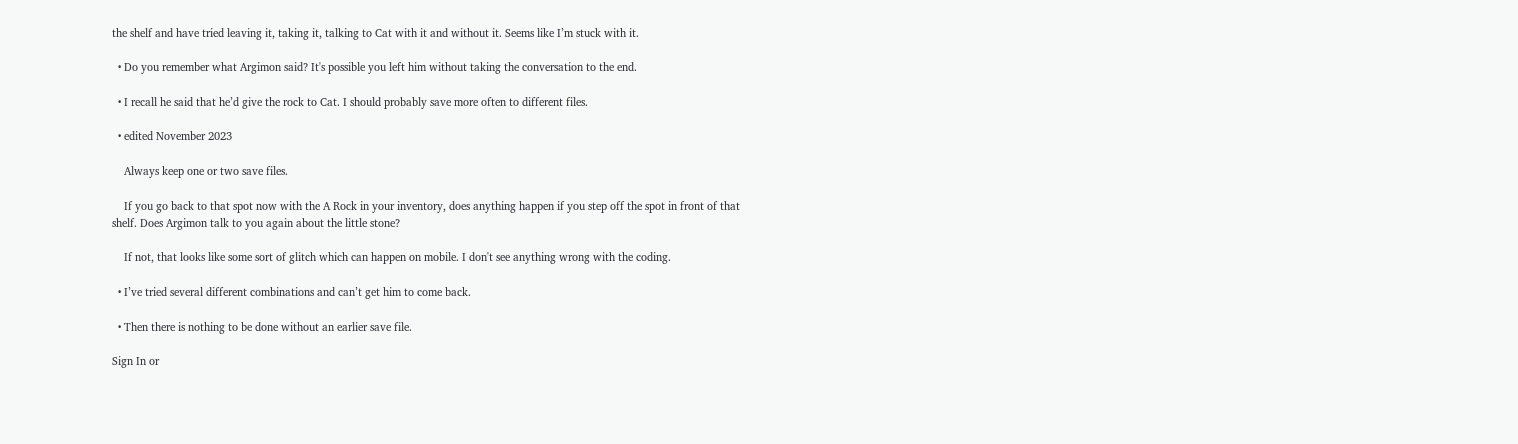the shelf and have tried leaving it, taking it, talking to Cat with it and without it. Seems like I’m stuck with it.

  • Do you remember what Argimon said? It's possible you left him without taking the conversation to the end.

  • I recall he said that he’d give the rock to Cat. I should probably save more often to different files.

  • edited November 2023

    Always keep one or two save files.

    If you go back to that spot now with the A Rock in your inventory, does anything happen if you step off the spot in front of that shelf. Does Argimon talk to you again about the little stone?

    If not, that looks like some sort of glitch which can happen on mobile. I don't see anything wrong with the coding.

  • I’ve tried several different combinations and can’t get him to come back.

  • Then there is nothing to be done without an earlier save file.

Sign In or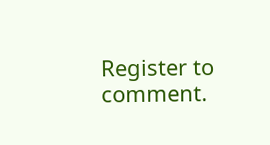Register to comment.